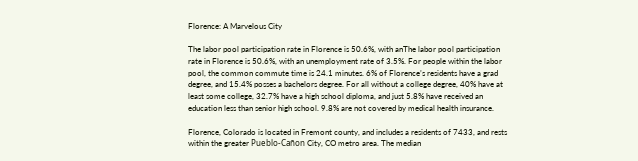Florence: A Marvelous City

The labor pool participation rate in Florence is 50.6%, with anThe labor pool participation rate in Florence is 50.6%, with an unemployment rate of 3.5%. For people within the labor pool, the common commute time is 24.1 minutes. 6% of Florence’s residents have a grad degree, and 15.4% posses a bachelors degree. For all without a college degree, 40% have at least some college, 32.7% have a high school diploma, and just 5.8% have received an education less than senior high school. 9.8% are not covered by medical health insurance.

Florence, Colorado is located in Fremont county, and includes a residents of 7433, and rests within the greater Pueblo-Cañon City, CO metro area. The median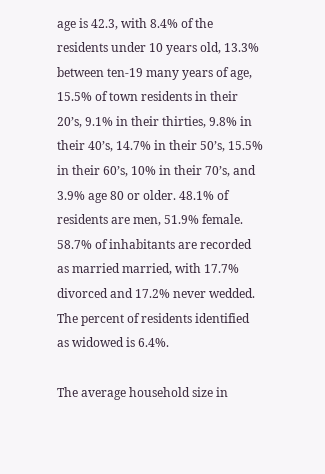age is 42.3, with 8.4% of the residents under 10 years old, 13.3% between ten-19 many years of age, 15.5% of town residents in their 20’s, 9.1% in their thirties, 9.8% in their 40’s, 14.7% in their 50’s, 15.5% in their 60’s, 10% in their 70’s, and 3.9% age 80 or older. 48.1% of residents are men, 51.9% female. 58.7% of inhabitants are recorded as married married, with 17.7% divorced and 17.2% never wedded. The percent of residents identified as widowed is 6.4%.

The average household size in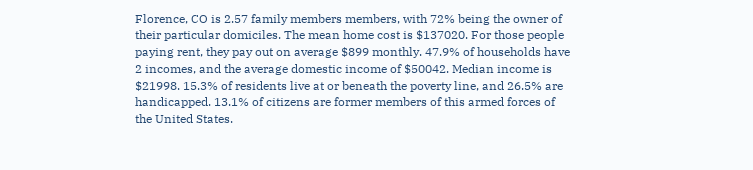Florence, CO is 2.57 family members members, with 72% being the owner of their particular domiciles. The mean home cost is $137020. For those people paying rent, they pay out on average $899 monthly. 47.9% of households have 2 incomes, and the average domestic income of $50042. Median income is $21998. 15.3% of residents live at or beneath the poverty line, and 26.5% are handicapped. 13.1% of citizens are former members of this armed forces of the United States.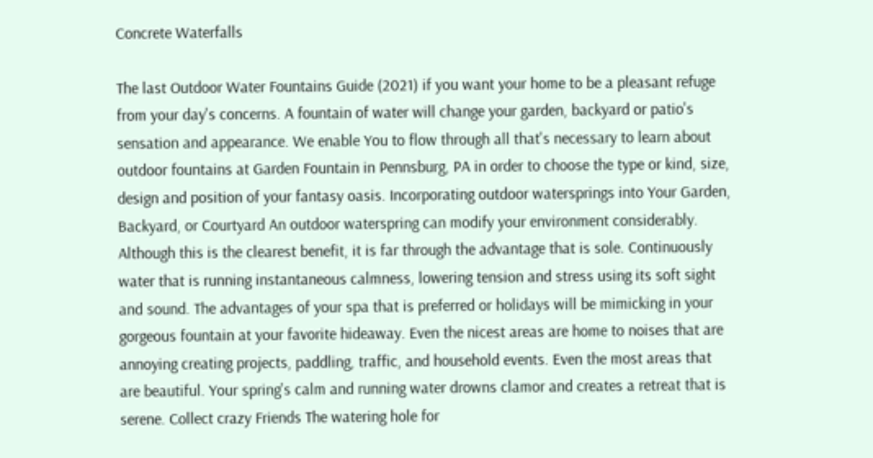Concrete Waterfalls

The last Outdoor Water Fountains Guide (2021) if you want your home to be a pleasant refuge from your day's concerns. A fountain of water will change your garden, backyard or patio's sensation and appearance. We enable You to flow through all that's necessary to learn about outdoor fountains at Garden Fountain in Pennsburg, PA in order to choose the type or kind, size, design and position of your fantasy oasis. Incorporating outdoor watersprings into Your Garden, Backyard, or Courtyard An outdoor waterspring can modify your environment considerably. Although this is the clearest benefit, it is far through the advantage that is sole. Continuously water that is running instantaneous calmness, lowering tension and stress using its soft sight and sound. The advantages of your spa that is preferred or holidays will be mimicking in your gorgeous fountain at your favorite hideaway. Even the nicest areas are home to noises that are annoying creating projects, paddling, traffic, and household events. Even the most areas that are beautiful. Your spring's calm and running water drowns clamor and creates a retreat that is serene. Collect crazy Friends The watering hole for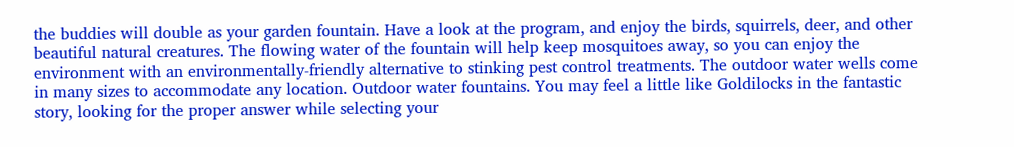the buddies will double as your garden fountain. Have a look at the program, and enjoy the birds, squirrels, deer, and other beautiful natural creatures. The flowing water of the fountain will help keep mosquitoes away, so you can enjoy the environment with an environmentally-friendly alternative to stinking pest control treatments. The outdoor water wells come in many sizes to accommodate any location. Outdoor water fountains. You may feel a little like Goldilocks in the fantastic story, looking for the proper answer while selecting your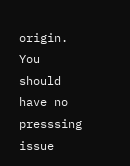origin. You should have no presssing issue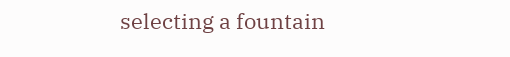selecting a fountain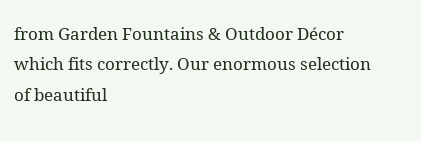from Garden Fountains & Outdoor Décor which fits correctly. Our enormous selection of beautiful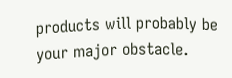products will probably be your major obstacle.